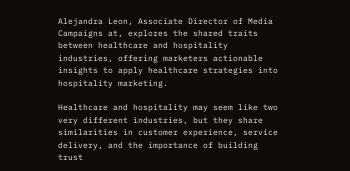Alejandra Leon, Associate Director of Media Campaigns at, explores the shared traits between healthcare and hospitality industries, offering marketers actionable insights to apply healthcare strategies into hospitality marketing.

Healthcare and hospitality may seem like two very different industries, but they share similarities in customer experience, service delivery, and the importance of building trust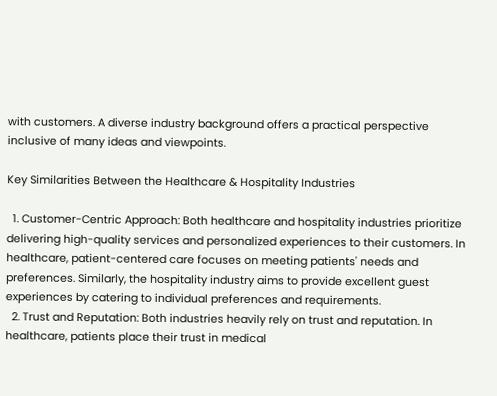with customers. A diverse industry background offers a practical perspective inclusive of many ideas and viewpoints.

Key Similarities Between the Healthcare & Hospitality Industries

  1. Customer-Centric Approach: Both healthcare and hospitality industries prioritize delivering high-quality services and personalized experiences to their customers. In healthcare, patient-centered care focuses on meeting patients' needs and preferences. Similarly, the hospitality industry aims to provide excellent guest experiences by catering to individual preferences and requirements.
  2. Trust and Reputation: Both industries heavily rely on trust and reputation. In healthcare, patients place their trust in medical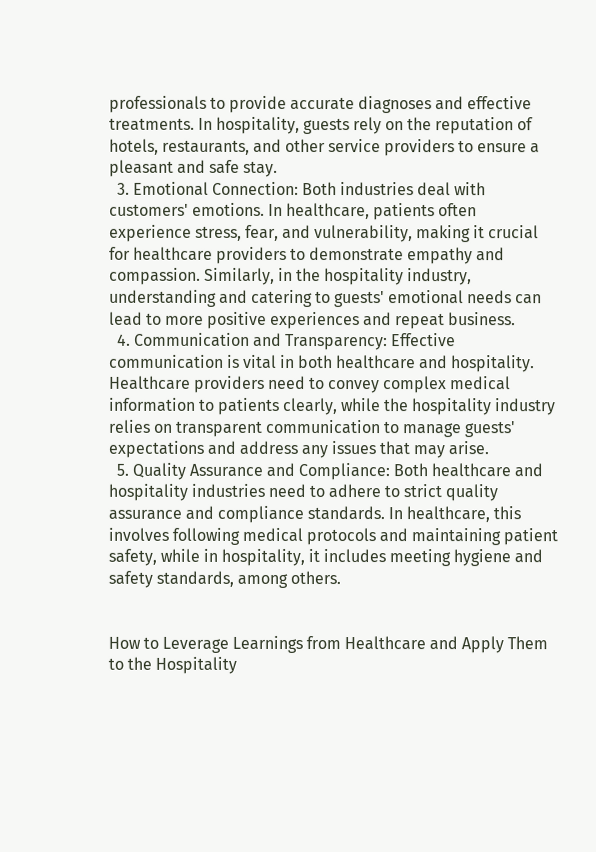professionals to provide accurate diagnoses and effective treatments. In hospitality, guests rely on the reputation of hotels, restaurants, and other service providers to ensure a pleasant and safe stay.
  3. Emotional Connection: Both industries deal with customers' emotions. In healthcare, patients often experience stress, fear, and vulnerability, making it crucial for healthcare providers to demonstrate empathy and compassion. Similarly, in the hospitality industry, understanding and catering to guests' emotional needs can lead to more positive experiences and repeat business.
  4. Communication and Transparency: Effective communication is vital in both healthcare and hospitality. Healthcare providers need to convey complex medical information to patients clearly, while the hospitality industry relies on transparent communication to manage guests' expectations and address any issues that may arise.
  5. Quality Assurance and Compliance: Both healthcare and hospitality industries need to adhere to strict quality assurance and compliance standards. In healthcare, this involves following medical protocols and maintaining patient safety, while in hospitality, it includes meeting hygiene and safety standards, among others.


How to Leverage Learnings from Healthcare and Apply Them to the Hospitality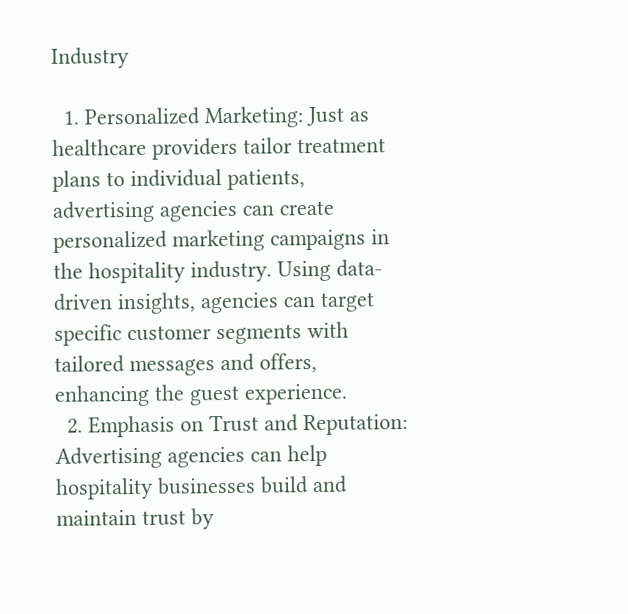Industry

  1. Personalized Marketing: Just as healthcare providers tailor treatment plans to individual patients, advertising agencies can create personalized marketing campaigns in the hospitality industry. Using data-driven insights, agencies can target specific customer segments with tailored messages and offers, enhancing the guest experience.
  2. Emphasis on Trust and Reputation: Advertising agencies can help hospitality businesses build and maintain trust by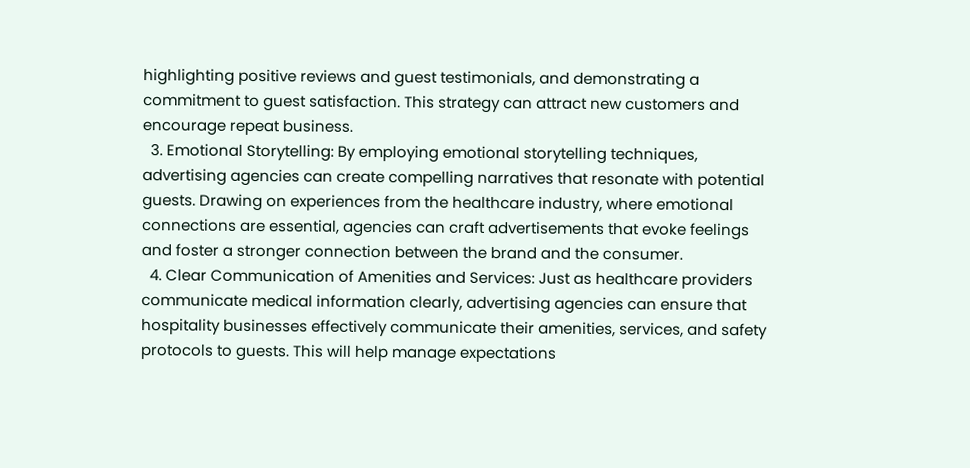highlighting positive reviews and guest testimonials, and demonstrating a commitment to guest satisfaction. This strategy can attract new customers and encourage repeat business.
  3. Emotional Storytelling: By employing emotional storytelling techniques, advertising agencies can create compelling narratives that resonate with potential guests. Drawing on experiences from the healthcare industry, where emotional connections are essential, agencies can craft advertisements that evoke feelings and foster a stronger connection between the brand and the consumer.
  4. Clear Communication of Amenities and Services: Just as healthcare providers communicate medical information clearly, advertising agencies can ensure that hospitality businesses effectively communicate their amenities, services, and safety protocols to guests. This will help manage expectations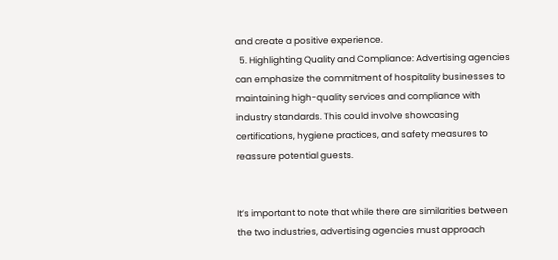and create a positive experience.
  5. Highlighting Quality and Compliance: Advertising agencies can emphasize the commitment of hospitality businesses to maintaining high-quality services and compliance with industry standards. This could involve showcasing certifications, hygiene practices, and safety measures to reassure potential guests.


It’s important to note that while there are similarities between the two industries, advertising agencies must approach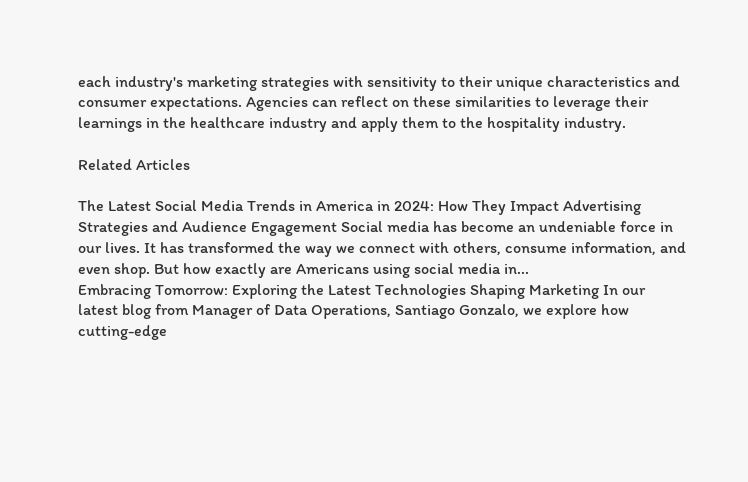each industry's marketing strategies with sensitivity to their unique characteristics and consumer expectations. Agencies can reflect on these similarities to leverage their learnings in the healthcare industry and apply them to the hospitality industry.

Related Articles

The Latest Social Media Trends in America in 2024: How They Impact Advertising Strategies and Audience Engagement Social media has become an undeniable force in our lives. It has transformed the way we connect with others, consume information, and even shop. But how exactly are Americans using social media in...
Embracing Tomorrow: Exploring the Latest Technologies Shaping Marketing In our latest blog from Manager of Data Operations, Santiago Gonzalo, we explore how cutting-edge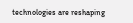technologies are reshaping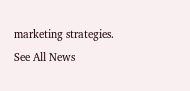marketing strategies.
See All News